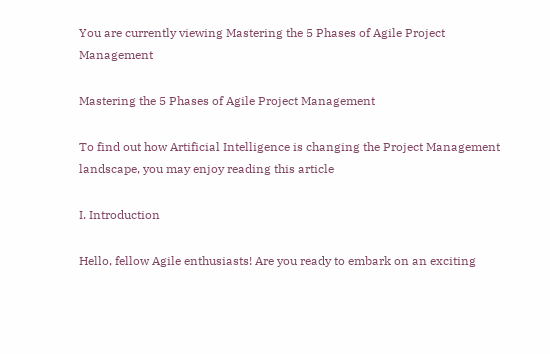You are currently viewing Mastering the 5 Phases of Agile Project Management

Mastering the 5 Phases of Agile Project Management

To find out how Artificial Intelligence is changing the Project Management landscape, you may enjoy reading this article

I. Introduction

Hello, fellow Agile enthusiasts! Are you ready to embark on an exciting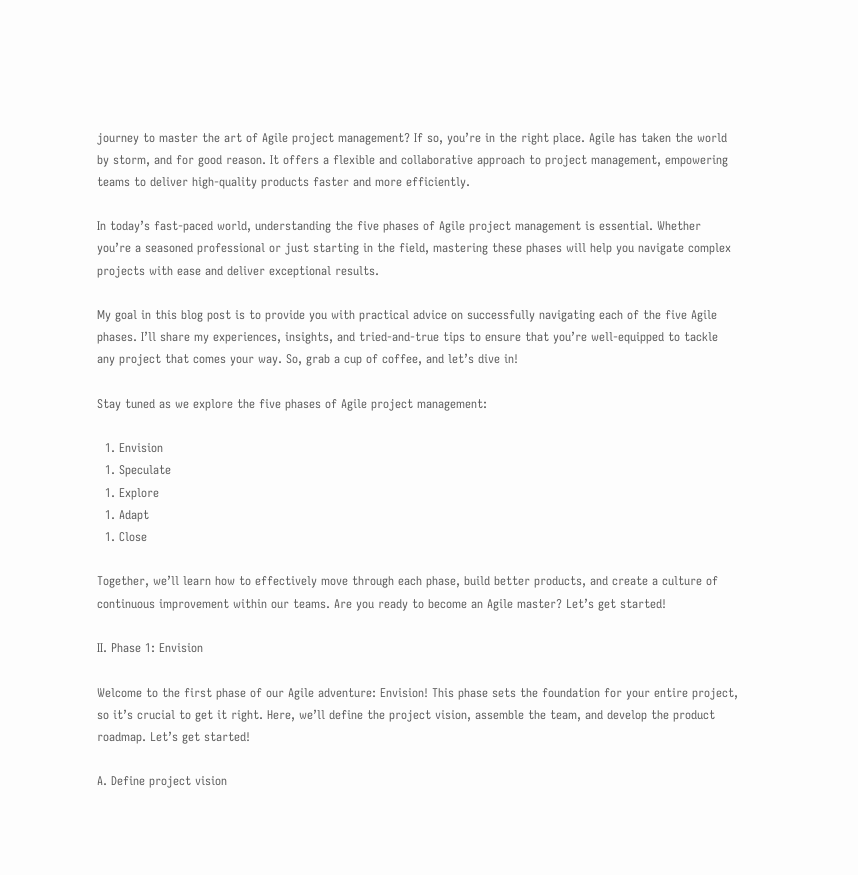journey to master the art of Agile project management? If so, you’re in the right place. Agile has taken the world by storm, and for good reason. It offers a flexible and collaborative approach to project management, empowering teams to deliver high-quality products faster and more efficiently.

In today’s fast-paced world, understanding the five phases of Agile project management is essential. Whether you’re a seasoned professional or just starting in the field, mastering these phases will help you navigate complex projects with ease and deliver exceptional results.

My goal in this blog post is to provide you with practical advice on successfully navigating each of the five Agile phases. I’ll share my experiences, insights, and tried-and-true tips to ensure that you’re well-equipped to tackle any project that comes your way. So, grab a cup of coffee, and let’s dive in!

Stay tuned as we explore the five phases of Agile project management:

  1. Envision
  1. Speculate
  1. Explore
  1. Adapt
  1. Close

Together, we’ll learn how to effectively move through each phase, build better products, and create a culture of continuous improvement within our teams. Are you ready to become an Agile master? Let’s get started!

II. Phase 1: Envision

Welcome to the first phase of our Agile adventure: Envision! This phase sets the foundation for your entire project, so it’s crucial to get it right. Here, we’ll define the project vision, assemble the team, and develop the product roadmap. Let’s get started!

A. Define project vision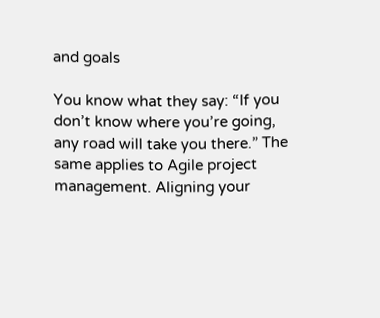and goals

You know what they say: “If you don’t know where you’re going, any road will take you there.” The same applies to Agile project management. Aligning your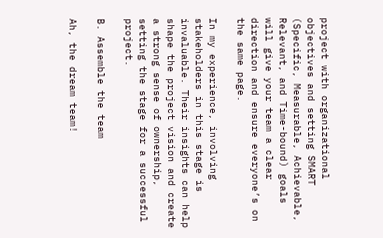project with organizational objectives and setting SMART (Specific, Measurable, Achievable, Relevant, and Time-bound) goals will give your team a clear direction and ensure everyone’s on the same page.

In my experience, involving stakeholders in this stage is invaluable. Their insights can help shape the project vision and create a strong sense of ownership, setting the stage for a successful project.

B. Assemble the team

Ah, the dream team!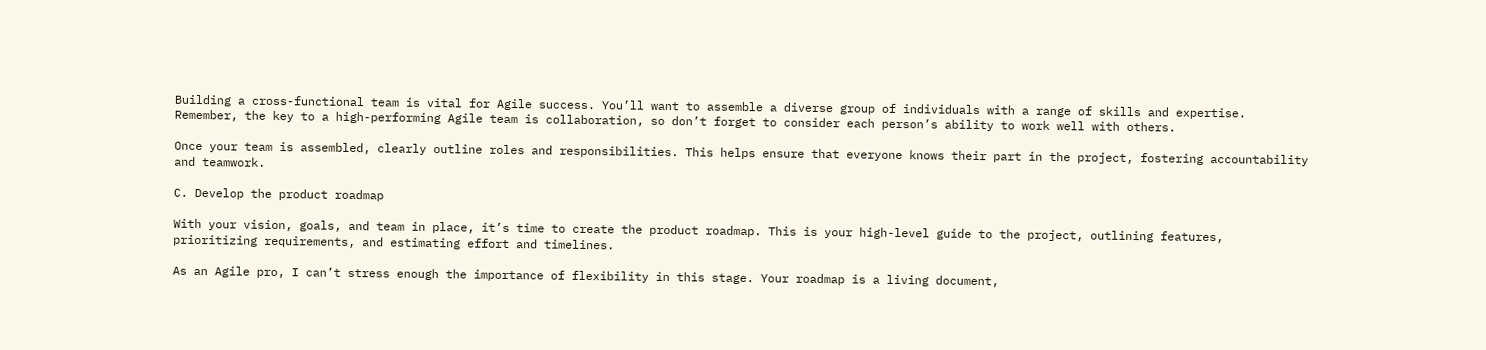Building a cross-functional team is vital for Agile success. You’ll want to assemble a diverse group of individuals with a range of skills and expertise. Remember, the key to a high-performing Agile team is collaboration, so don’t forget to consider each person’s ability to work well with others.

Once your team is assembled, clearly outline roles and responsibilities. This helps ensure that everyone knows their part in the project, fostering accountability and teamwork.

C. Develop the product roadmap

With your vision, goals, and team in place, it’s time to create the product roadmap. This is your high-level guide to the project, outlining features, prioritizing requirements, and estimating effort and timelines.

As an Agile pro, I can’t stress enough the importance of flexibility in this stage. Your roadmap is a living document,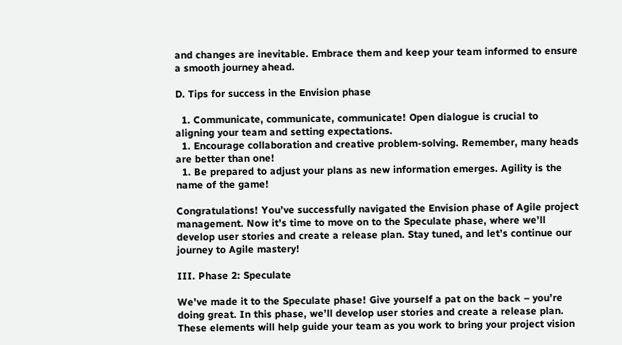and changes are inevitable. Embrace them and keep your team informed to ensure a smooth journey ahead.

D. Tips for success in the Envision phase

  1. Communicate, communicate, communicate! Open dialogue is crucial to aligning your team and setting expectations.
  1. Encourage collaboration and creative problem-solving. Remember, many heads are better than one!
  1. Be prepared to adjust your plans as new information emerges. Agility is the name of the game!

Congratulations! You’ve successfully navigated the Envision phase of Agile project management. Now it’s time to move on to the Speculate phase, where we’ll develop user stories and create a release plan. Stay tuned, and let’s continue our journey to Agile mastery!

III. Phase 2: Speculate

We’ve made it to the Speculate phase! Give yourself a pat on the back – you’re doing great. In this phase, we’ll develop user stories and create a release plan. These elements will help guide your team as you work to bring your project vision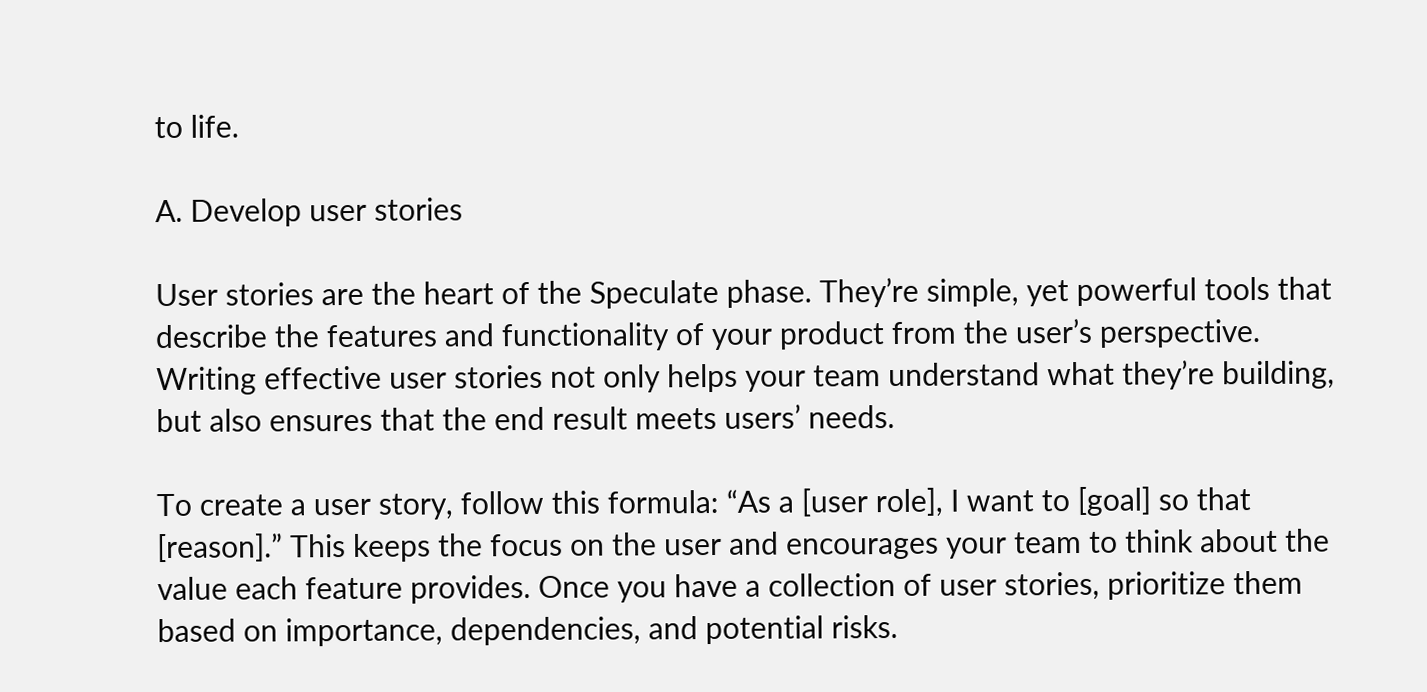to life.

A. Develop user stories

User stories are the heart of the Speculate phase. They’re simple, yet powerful tools that describe the features and functionality of your product from the user’s perspective. Writing effective user stories not only helps your team understand what they’re building, but also ensures that the end result meets users’ needs.

To create a user story, follow this formula: “As a [user role], I want to [goal] so that [reason].” This keeps the focus on the user and encourages your team to think about the value each feature provides. Once you have a collection of user stories, prioritize them based on importance, dependencies, and potential risks.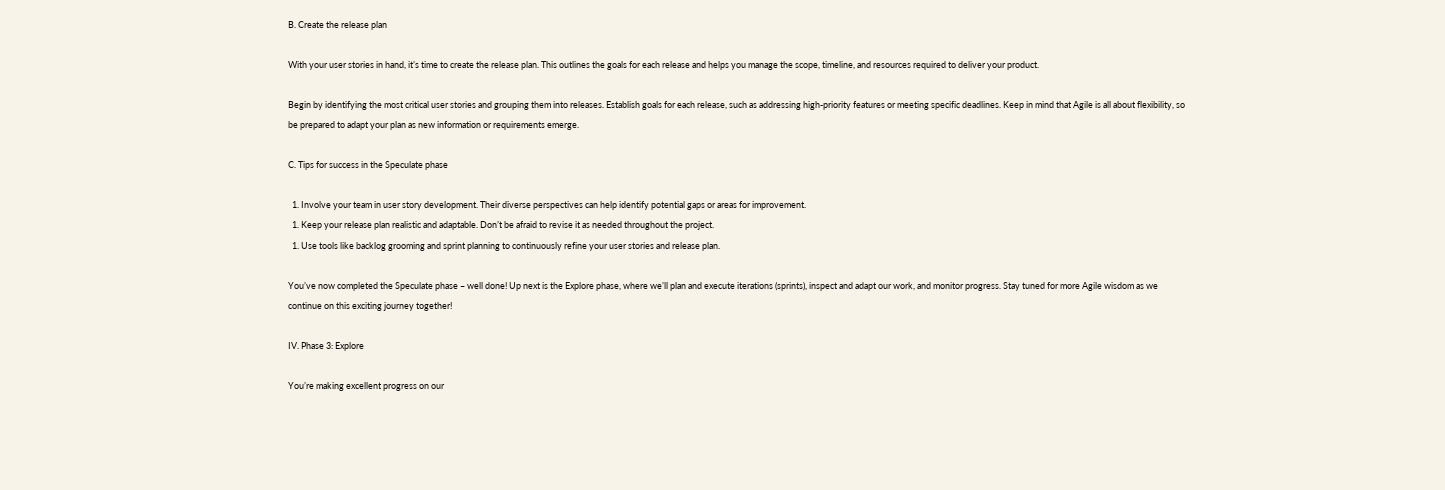B. Create the release plan

With your user stories in hand, it’s time to create the release plan. This outlines the goals for each release and helps you manage the scope, timeline, and resources required to deliver your product.

Begin by identifying the most critical user stories and grouping them into releases. Establish goals for each release, such as addressing high-priority features or meeting specific deadlines. Keep in mind that Agile is all about flexibility, so be prepared to adapt your plan as new information or requirements emerge.

C. Tips for success in the Speculate phase

  1. Involve your team in user story development. Their diverse perspectives can help identify potential gaps or areas for improvement.
  1. Keep your release plan realistic and adaptable. Don’t be afraid to revise it as needed throughout the project.
  1. Use tools like backlog grooming and sprint planning to continuously refine your user stories and release plan.

You’ve now completed the Speculate phase – well done! Up next is the Explore phase, where we’ll plan and execute iterations (sprints), inspect and adapt our work, and monitor progress. Stay tuned for more Agile wisdom as we continue on this exciting journey together!

IV. Phase 3: Explore

You’re making excellent progress on our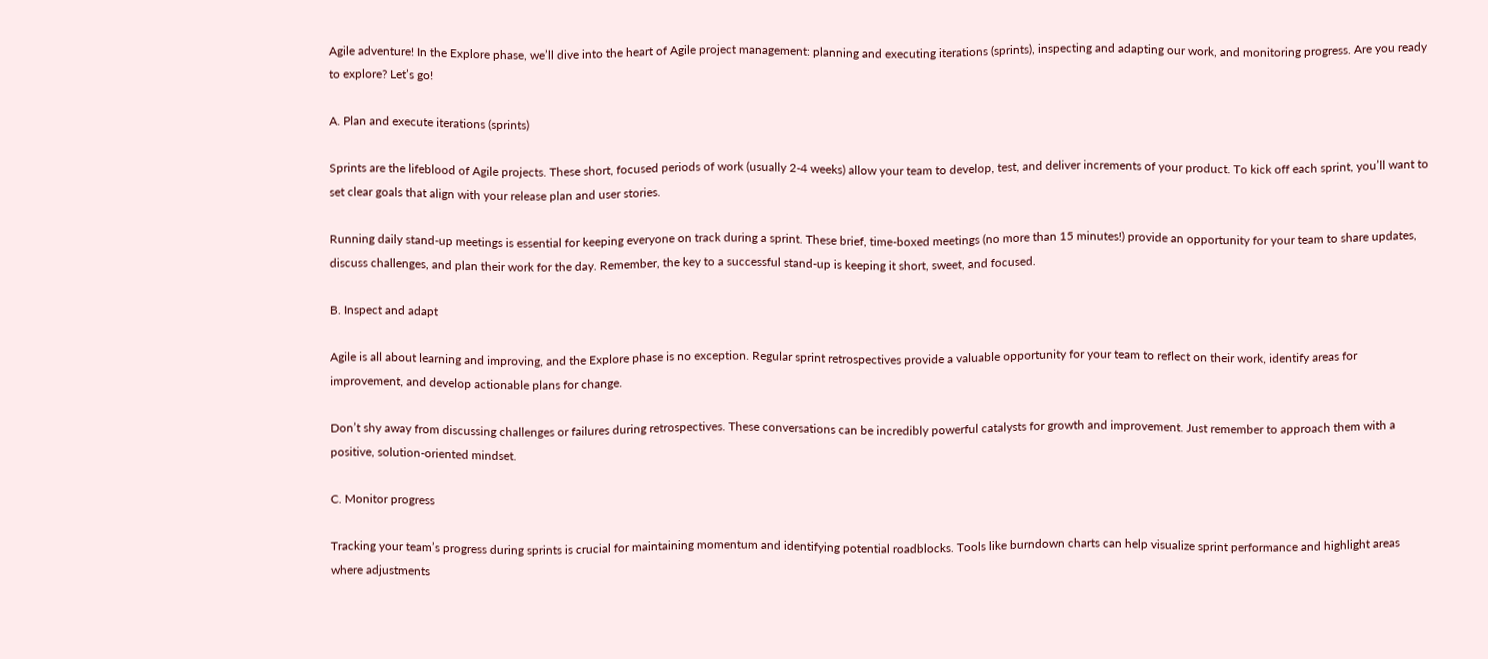Agile adventure! In the Explore phase, we’ll dive into the heart of Agile project management: planning and executing iterations (sprints), inspecting and adapting our work, and monitoring progress. Are you ready to explore? Let’s go!

A. Plan and execute iterations (sprints)

Sprints are the lifeblood of Agile projects. These short, focused periods of work (usually 2-4 weeks) allow your team to develop, test, and deliver increments of your product. To kick off each sprint, you’ll want to set clear goals that align with your release plan and user stories.

Running daily stand-up meetings is essential for keeping everyone on track during a sprint. These brief, time-boxed meetings (no more than 15 minutes!) provide an opportunity for your team to share updates, discuss challenges, and plan their work for the day. Remember, the key to a successful stand-up is keeping it short, sweet, and focused.

B. Inspect and adapt

Agile is all about learning and improving, and the Explore phase is no exception. Regular sprint retrospectives provide a valuable opportunity for your team to reflect on their work, identify areas for improvement, and develop actionable plans for change.

Don’t shy away from discussing challenges or failures during retrospectives. These conversations can be incredibly powerful catalysts for growth and improvement. Just remember to approach them with a positive, solution-oriented mindset.

C. Monitor progress

Tracking your team’s progress during sprints is crucial for maintaining momentum and identifying potential roadblocks. Tools like burndown charts can help visualize sprint performance and highlight areas where adjustments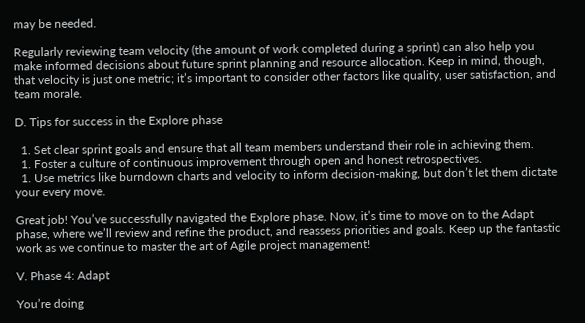may be needed.

Regularly reviewing team velocity (the amount of work completed during a sprint) can also help you make informed decisions about future sprint planning and resource allocation. Keep in mind, though, that velocity is just one metric; it’s important to consider other factors like quality, user satisfaction, and team morale.

D. Tips for success in the Explore phase

  1. Set clear sprint goals and ensure that all team members understand their role in achieving them.
  1. Foster a culture of continuous improvement through open and honest retrospectives.
  1. Use metrics like burndown charts and velocity to inform decision-making, but don’t let them dictate your every move.

Great job! You’ve successfully navigated the Explore phase. Now, it’s time to move on to the Adapt phase, where we’ll review and refine the product, and reassess priorities and goals. Keep up the fantastic work as we continue to master the art of Agile project management!

V. Phase 4: Adapt

You’re doing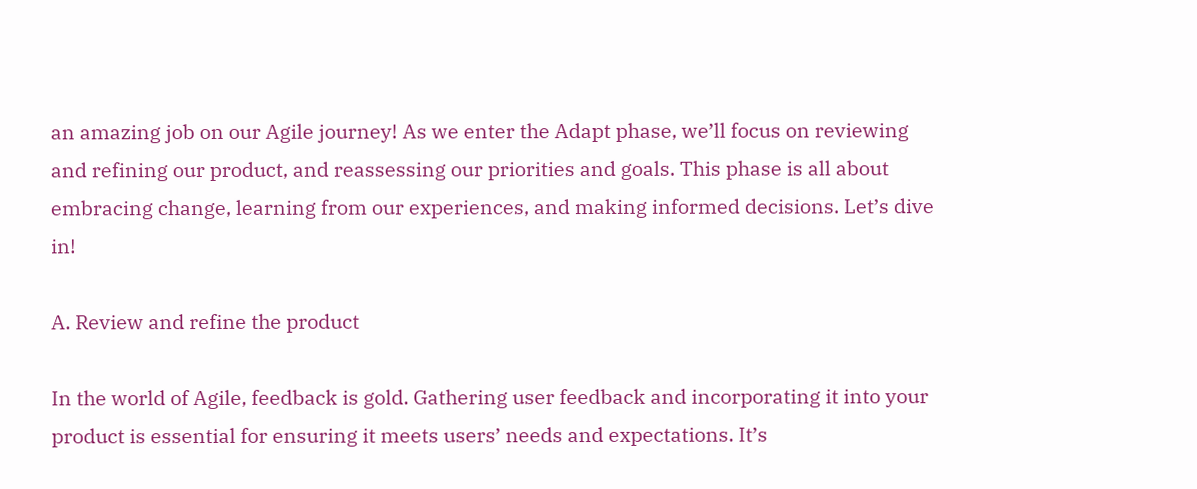an amazing job on our Agile journey! As we enter the Adapt phase, we’ll focus on reviewing and refining our product, and reassessing our priorities and goals. This phase is all about embracing change, learning from our experiences, and making informed decisions. Let’s dive in!

A. Review and refine the product

In the world of Agile, feedback is gold. Gathering user feedback and incorporating it into your product is essential for ensuring it meets users’ needs and expectations. It’s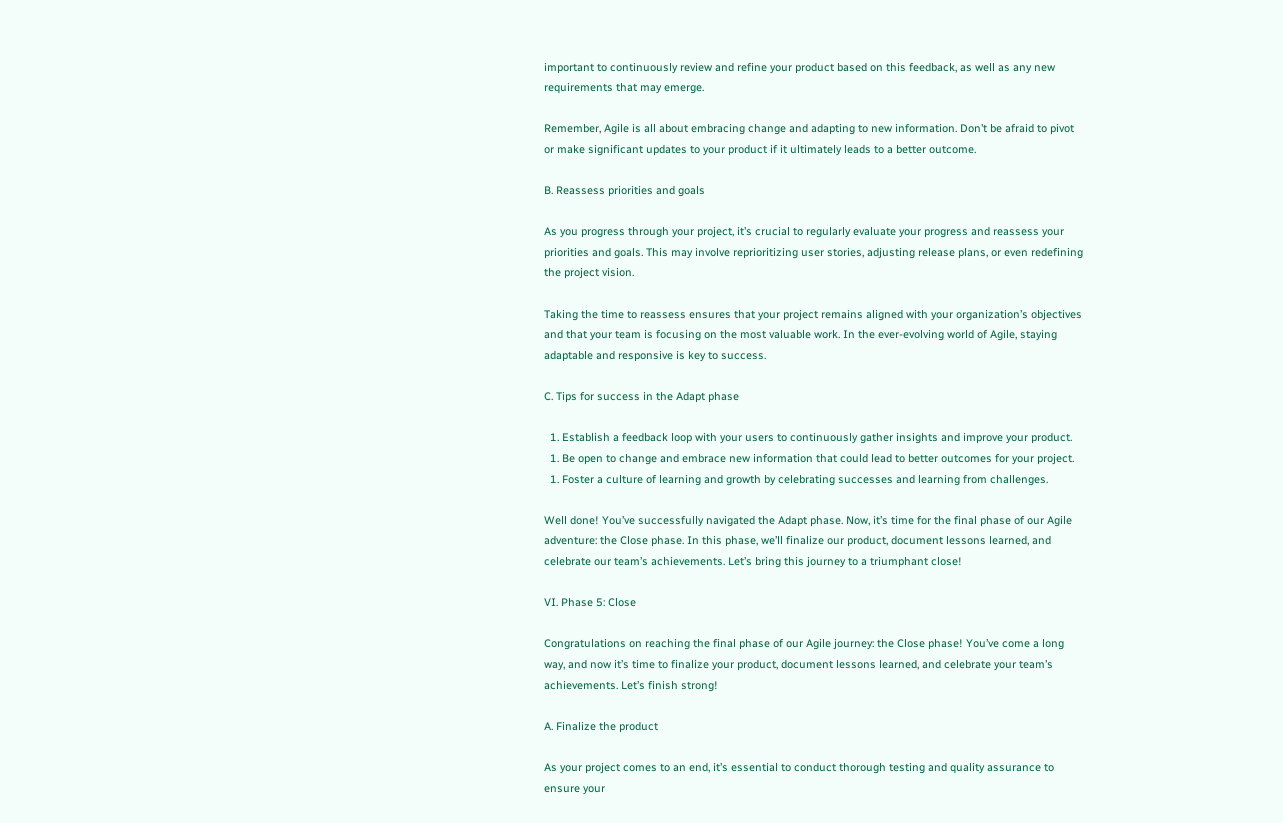important to continuously review and refine your product based on this feedback, as well as any new requirements that may emerge.

Remember, Agile is all about embracing change and adapting to new information. Don’t be afraid to pivot or make significant updates to your product if it ultimately leads to a better outcome.

B. Reassess priorities and goals

As you progress through your project, it’s crucial to regularly evaluate your progress and reassess your priorities and goals. This may involve reprioritizing user stories, adjusting release plans, or even redefining the project vision.

Taking the time to reassess ensures that your project remains aligned with your organization’s objectives and that your team is focusing on the most valuable work. In the ever-evolving world of Agile, staying adaptable and responsive is key to success.

C. Tips for success in the Adapt phase

  1. Establish a feedback loop with your users to continuously gather insights and improve your product.
  1. Be open to change and embrace new information that could lead to better outcomes for your project.
  1. Foster a culture of learning and growth by celebrating successes and learning from challenges.

Well done! You’ve successfully navigated the Adapt phase. Now, it’s time for the final phase of our Agile adventure: the Close phase. In this phase, we’ll finalize our product, document lessons learned, and celebrate our team’s achievements. Let’s bring this journey to a triumphant close!

VI. Phase 5: Close

Congratulations on reaching the final phase of our Agile journey: the Close phase! You’ve come a long way, and now it’s time to finalize your product, document lessons learned, and celebrate your team’s achievements. Let’s finish strong!

A. Finalize the product

As your project comes to an end, it’s essential to conduct thorough testing and quality assurance to ensure your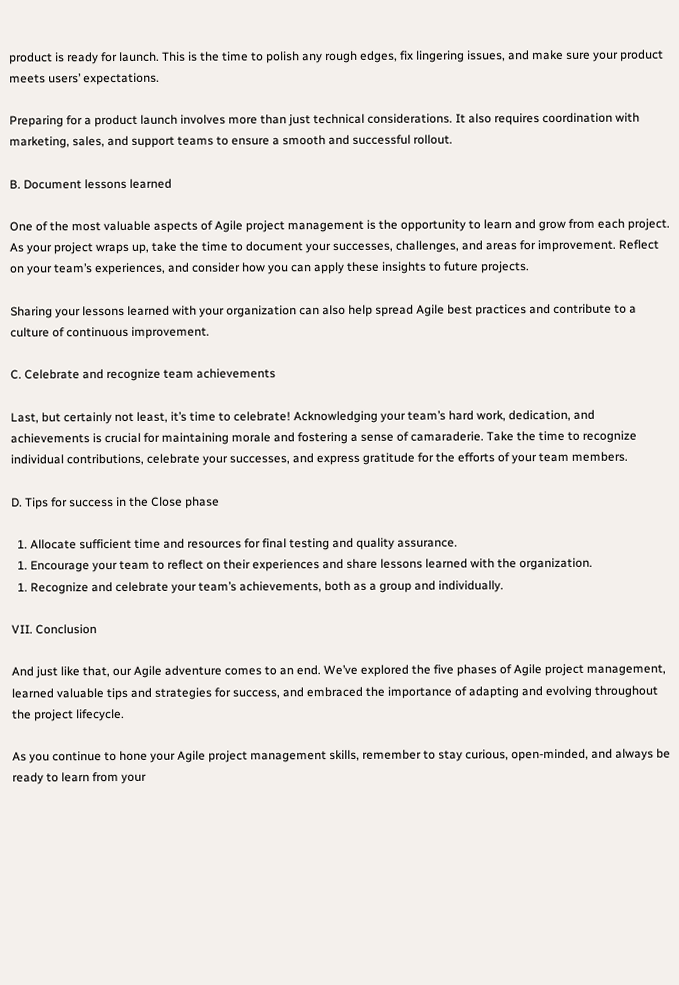product is ready for launch. This is the time to polish any rough edges, fix lingering issues, and make sure your product meets users’ expectations.

Preparing for a product launch involves more than just technical considerations. It also requires coordination with marketing, sales, and support teams to ensure a smooth and successful rollout.

B. Document lessons learned

One of the most valuable aspects of Agile project management is the opportunity to learn and grow from each project. As your project wraps up, take the time to document your successes, challenges, and areas for improvement. Reflect on your team’s experiences, and consider how you can apply these insights to future projects.

Sharing your lessons learned with your organization can also help spread Agile best practices and contribute to a culture of continuous improvement.

C. Celebrate and recognize team achievements

Last, but certainly not least, it’s time to celebrate! Acknowledging your team’s hard work, dedication, and achievements is crucial for maintaining morale and fostering a sense of camaraderie. Take the time to recognize individual contributions, celebrate your successes, and express gratitude for the efforts of your team members.

D. Tips for success in the Close phase

  1. Allocate sufficient time and resources for final testing and quality assurance.
  1. Encourage your team to reflect on their experiences and share lessons learned with the organization.
  1. Recognize and celebrate your team’s achievements, both as a group and individually.

VII. Conclusion

And just like that, our Agile adventure comes to an end. We’ve explored the five phases of Agile project management, learned valuable tips and strategies for success, and embraced the importance of adapting and evolving throughout the project lifecycle.

As you continue to hone your Agile project management skills, remember to stay curious, open-minded, and always be ready to learn from your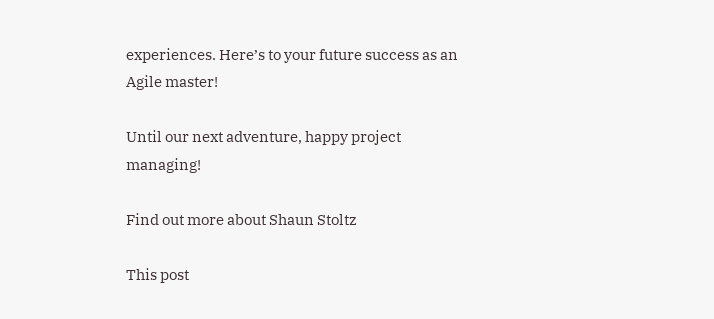experiences. Here’s to your future success as an Agile master!

Until our next adventure, happy project managing!

Find out more about Shaun Stoltz

This post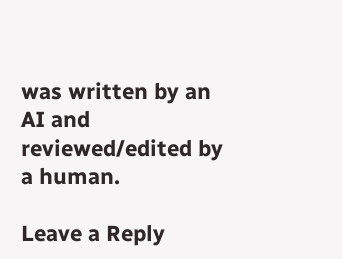was written by an AI and reviewed/edited by a human.

Leave a Reply